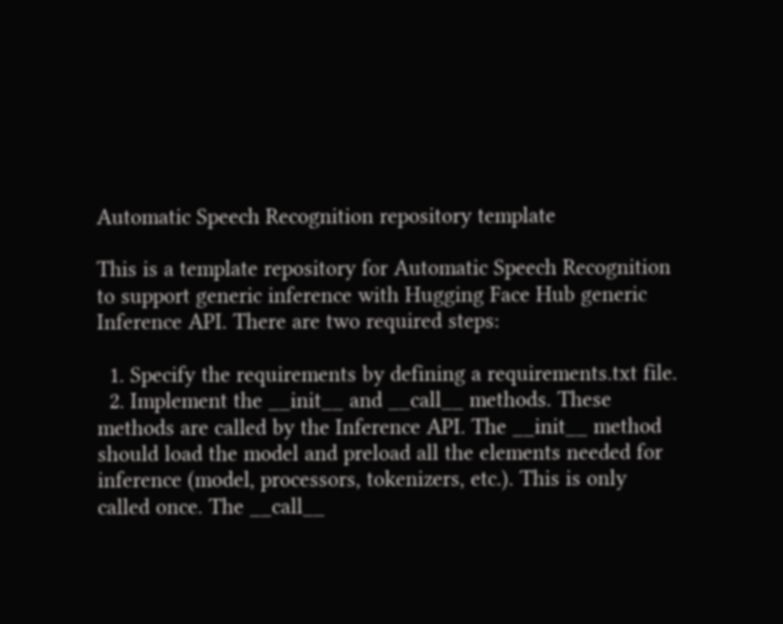Automatic Speech Recognition repository template

This is a template repository for Automatic Speech Recognition to support generic inference with Hugging Face Hub generic Inference API. There are two required steps:

  1. Specify the requirements by defining a requirements.txt file.
  2. Implement the __init__ and __call__ methods. These methods are called by the Inference API. The __init__ method should load the model and preload all the elements needed for inference (model, processors, tokenizers, etc.). This is only called once. The __call__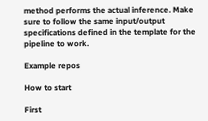method performs the actual inference. Make sure to follow the same input/output specifications defined in the template for the pipeline to work.

Example repos

How to start

First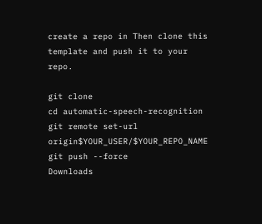create a repo in Then clone this template and push it to your repo.

git clone
cd automatic-speech-recognition
git remote set-url origin$YOUR_USER/$YOUR_REPO_NAME
git push --force
Downloads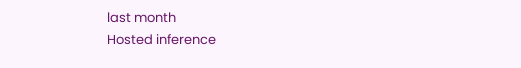last month
Hosted inference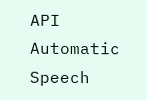API
Automatic Speech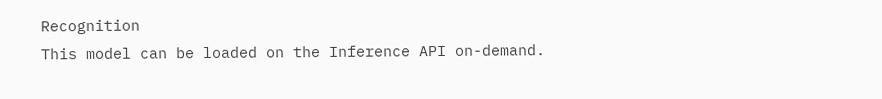Recognition
This model can be loaded on the Inference API on-demand.